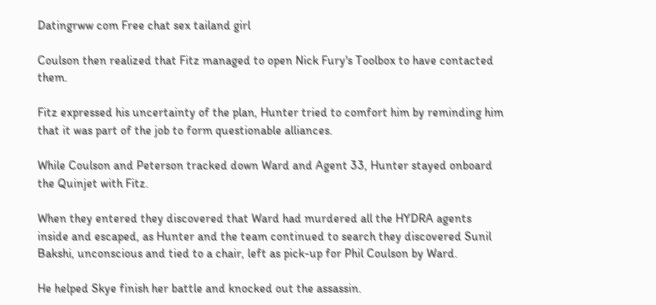Datingrww com Free chat sex tailand girl

Coulson then realized that Fitz managed to open Nick Fury's Toolbox to have contacted them.

Fitz expressed his uncertainty of the plan, Hunter tried to comfort him by reminding him that it was part of the job to form questionable alliances.

While Coulson and Peterson tracked down Ward and Agent 33, Hunter stayed onboard the Quinjet with Fitz.

When they entered they discovered that Ward had murdered all the HYDRA agents inside and escaped, as Hunter and the team continued to search they discovered Sunil Bakshi, unconscious and tied to a chair, left as pick-up for Phil Coulson by Ward.

He helped Skye finish her battle and knocked out the assassin.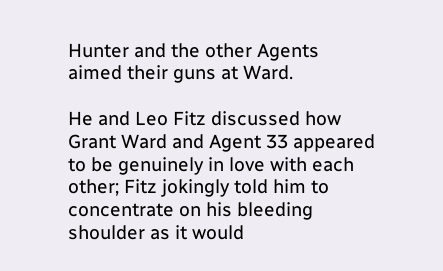Hunter and the other Agents aimed their guns at Ward.

He and Leo Fitz discussed how Grant Ward and Agent 33 appeared to be genuinely in love with each other; Fitz jokingly told him to concentrate on his bleeding shoulder as it would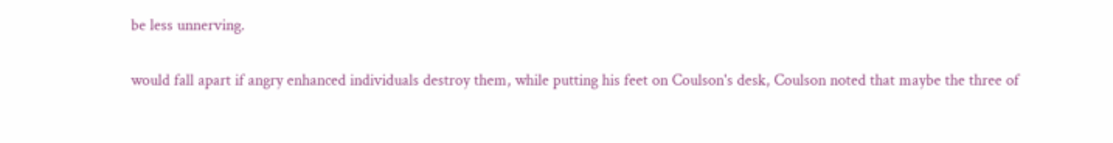be less unnerving.

would fall apart if angry enhanced individuals destroy them, while putting his feet on Coulson's desk, Coulson noted that maybe the three of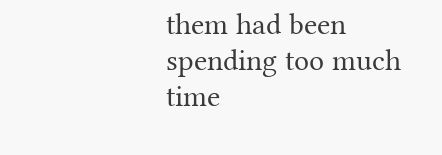them had been spending too much time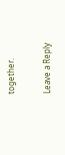together.

Leave a Reply